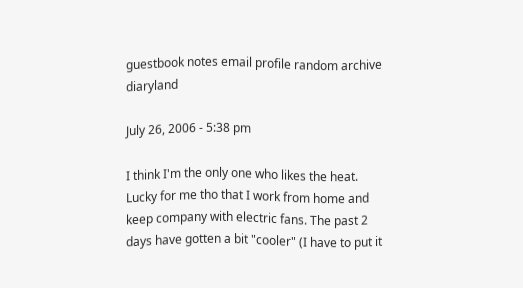guestbook notes email profile random archive diaryland

July 26, 2006 - 5:38 pm

I think I'm the only one who likes the heat. Lucky for me tho that I work from home and keep company with electric fans. The past 2 days have gotten a bit "cooler" (I have to put it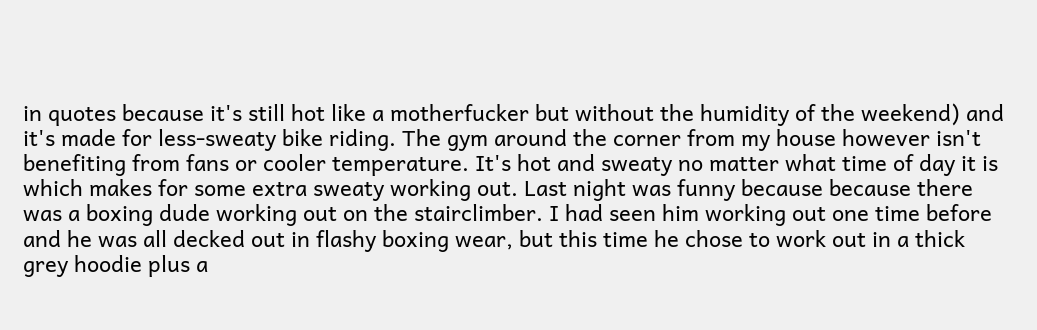in quotes because it's still hot like a motherfucker but without the humidity of the weekend) and it's made for less-sweaty bike riding. The gym around the corner from my house however isn't benefiting from fans or cooler temperature. It's hot and sweaty no matter what time of day it is which makes for some extra sweaty working out. Last night was funny because because there was a boxing dude working out on the stairclimber. I had seen him working out one time before and he was all decked out in flashy boxing wear, but this time he chose to work out in a thick grey hoodie plus a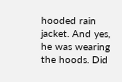hooded rain jacket. And yes, he was wearing the hoods. Did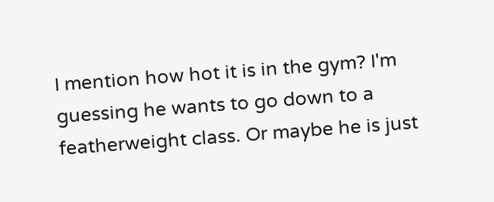I mention how hot it is in the gym? I'm guessing he wants to go down to a featherweight class. Or maybe he is just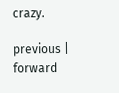crazy.

previous | forward